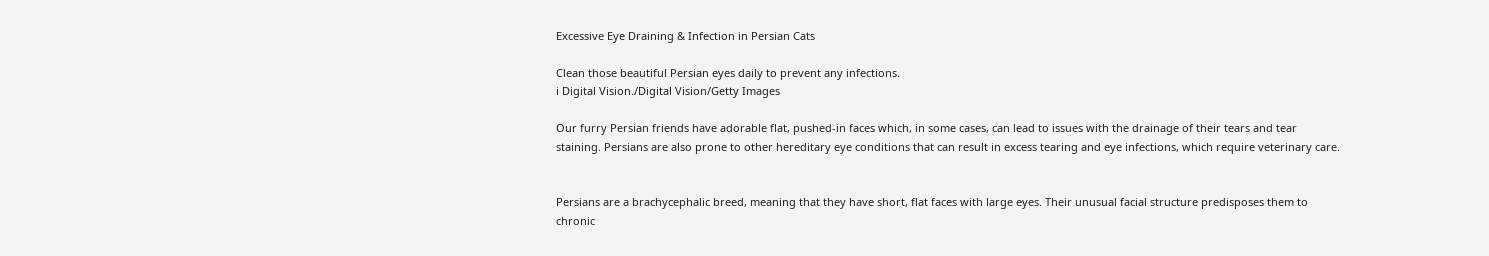Excessive Eye Draining & Infection in Persian Cats

Clean those beautiful Persian eyes daily to prevent any infections.
i Digital Vision./Digital Vision/Getty Images

Our furry Persian friends have adorable flat, pushed-in faces which, in some cases, can lead to issues with the drainage of their tears and tear staining. Persians are also prone to other hereditary eye conditions that can result in excess tearing and eye infections, which require veterinary care.


Persians are a brachycephalic breed, meaning that they have short, flat faces with large eyes. Their unusual facial structure predisposes them to chronic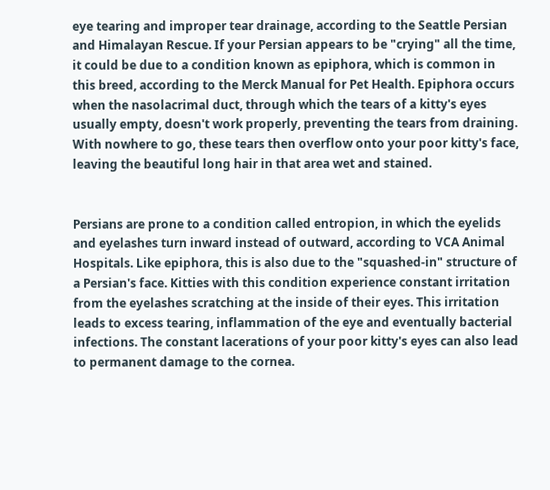eye tearing and improper tear drainage, according to the Seattle Persian and Himalayan Rescue. If your Persian appears to be "crying" all the time, it could be due to a condition known as epiphora, which is common in this breed, according to the Merck Manual for Pet Health. Epiphora occurs when the nasolacrimal duct, through which the tears of a kitty's eyes usually empty, doesn't work properly, preventing the tears from draining. With nowhere to go, these tears then overflow onto your poor kitty's face, leaving the beautiful long hair in that area wet and stained.


Persians are prone to a condition called entropion, in which the eyelids and eyelashes turn inward instead of outward, according to VCA Animal Hospitals. Like epiphora, this is also due to the "squashed-in" structure of a Persian's face. Kitties with this condition experience constant irritation from the eyelashes scratching at the inside of their eyes. This irritation leads to excess tearing, inflammation of the eye and eventually bacterial infections. The constant lacerations of your poor kitty's eyes can also lead to permanent damage to the cornea.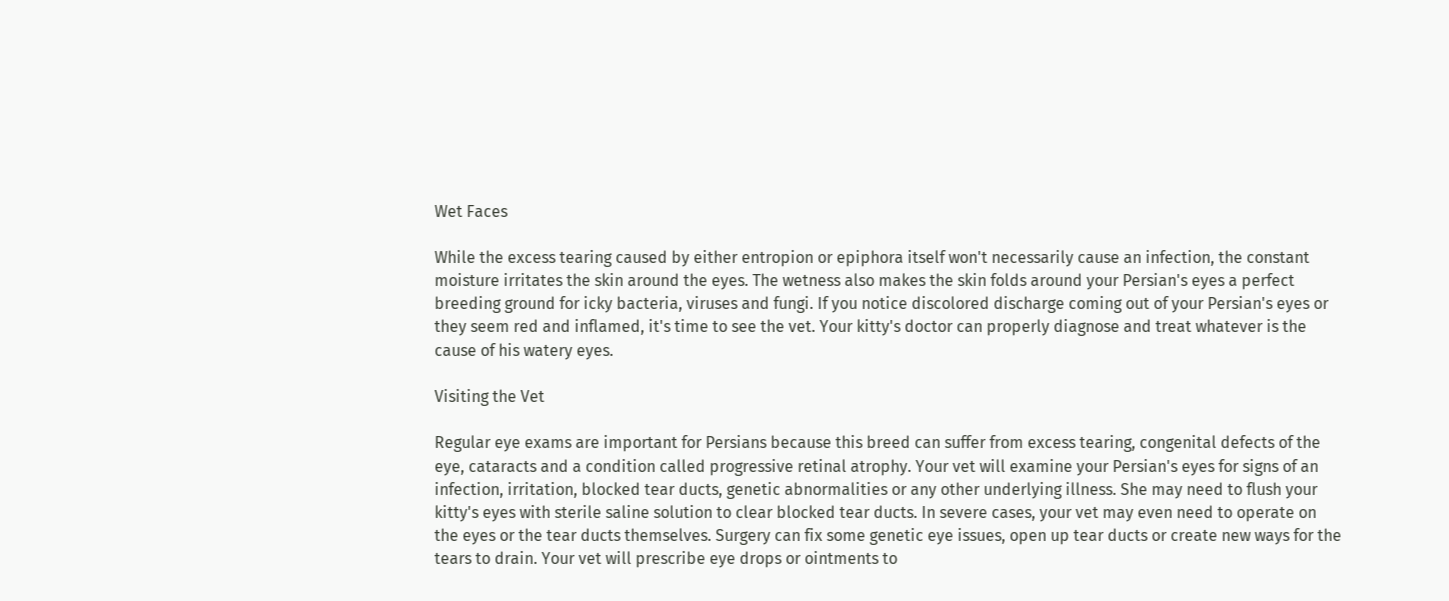Wet Faces

While the excess tearing caused by either entropion or epiphora itself won't necessarily cause an infection, the constant moisture irritates the skin around the eyes. The wetness also makes the skin folds around your Persian's eyes a perfect breeding ground for icky bacteria, viruses and fungi. If you notice discolored discharge coming out of your Persian's eyes or they seem red and inflamed, it's time to see the vet. Your kitty's doctor can properly diagnose and treat whatever is the cause of his watery eyes.

Visiting the Vet

Regular eye exams are important for Persians because this breed can suffer from excess tearing, congenital defects of the eye, cataracts and a condition called progressive retinal atrophy. Your vet will examine your Persian's eyes for signs of an infection, irritation, blocked tear ducts, genetic abnormalities or any other underlying illness. She may need to flush your kitty's eyes with sterile saline solution to clear blocked tear ducts. In severe cases, your vet may even need to operate on the eyes or the tear ducts themselves. Surgery can fix some genetic eye issues, open up tear ducts or create new ways for the tears to drain. Your vet will prescribe eye drops or ointments to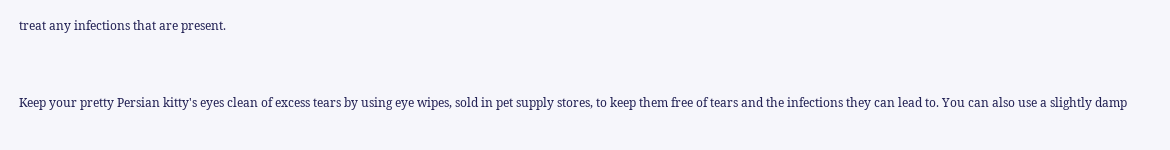treat any infections that are present.


Keep your pretty Persian kitty's eyes clean of excess tears by using eye wipes, sold in pet supply stores, to keep them free of tears and the infections they can lead to. You can also use a slightly damp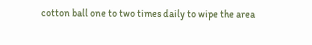cotton ball one to two times daily to wipe the area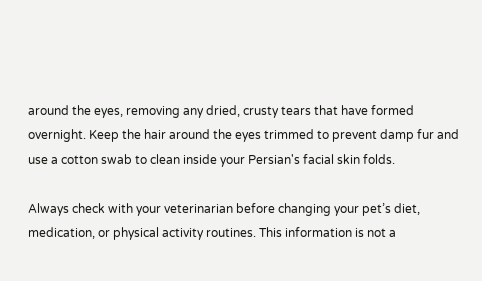around the eyes, removing any dried, crusty tears that have formed overnight. Keep the hair around the eyes trimmed to prevent damp fur and use a cotton swab to clean inside your Persian's facial skin folds.

Always check with your veterinarian before changing your pet’s diet, medication, or physical activity routines. This information is not a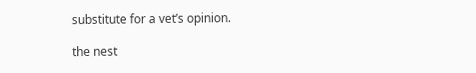substitute for a vet’s opinion.

the nest